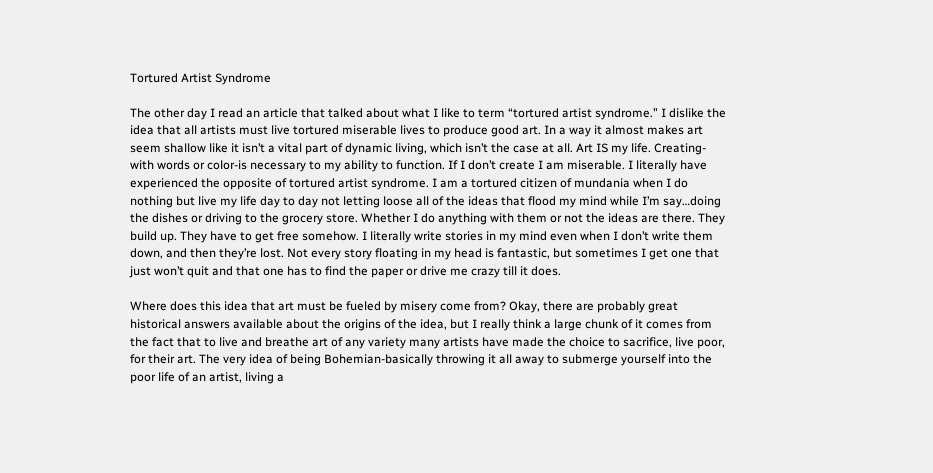Tortured Artist Syndrome

The other day I read an article that talked about what I like to term “tortured artist syndrome.” I dislike the idea that all artists must live tortured miserable lives to produce good art. In a way it almost makes art seem shallow like it isn’t a vital part of dynamic living, which isn’t the case at all. Art IS my life. Creating-with words or color-is necessary to my ability to function. If I don’t create I am miserable. I literally have experienced the opposite of tortured artist syndrome. I am a tortured citizen of mundania when I do nothing but live my life day to day not letting loose all of the ideas that flood my mind while I’m say…doing the dishes or driving to the grocery store. Whether I do anything with them or not the ideas are there. They build up. They have to get free somehow. I literally write stories in my mind even when I don’t write them down, and then they’re lost. Not every story floating in my head is fantastic, but sometimes I get one that just won’t quit and that one has to find the paper or drive me crazy till it does.

Where does this idea that art must be fueled by misery come from? Okay, there are probably great historical answers available about the origins of the idea, but I really think a large chunk of it comes from the fact that to live and breathe art of any variety many artists have made the choice to sacrifice, live poor, for their art. The very idea of being Bohemian-basically throwing it all away to submerge yourself into the poor life of an artist, living a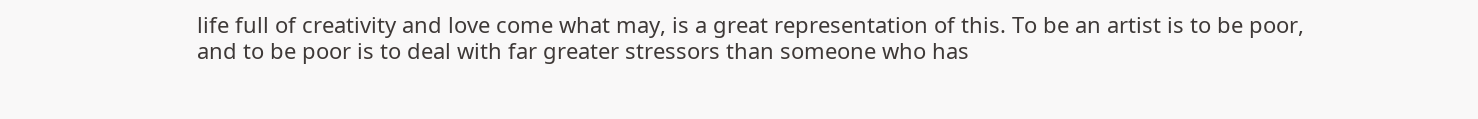life full of creativity and love come what may, is a great representation of this. To be an artist is to be poor, and to be poor is to deal with far greater stressors than someone who has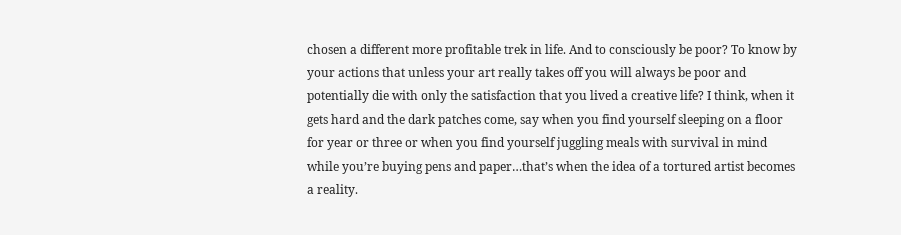chosen a different more profitable trek in life. And to consciously be poor? To know by your actions that unless your art really takes off you will always be poor and potentially die with only the satisfaction that you lived a creative life? I think, when it gets hard and the dark patches come, say when you find yourself sleeping on a floor for year or three or when you find yourself juggling meals with survival in mind while you’re buying pens and paper…that’s when the idea of a tortured artist becomes a reality.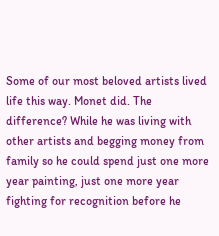Some of our most beloved artists lived life this way. Monet did. The difference? While he was living with other artists and begging money from family so he could spend just one more year painting, just one more year fighting for recognition before he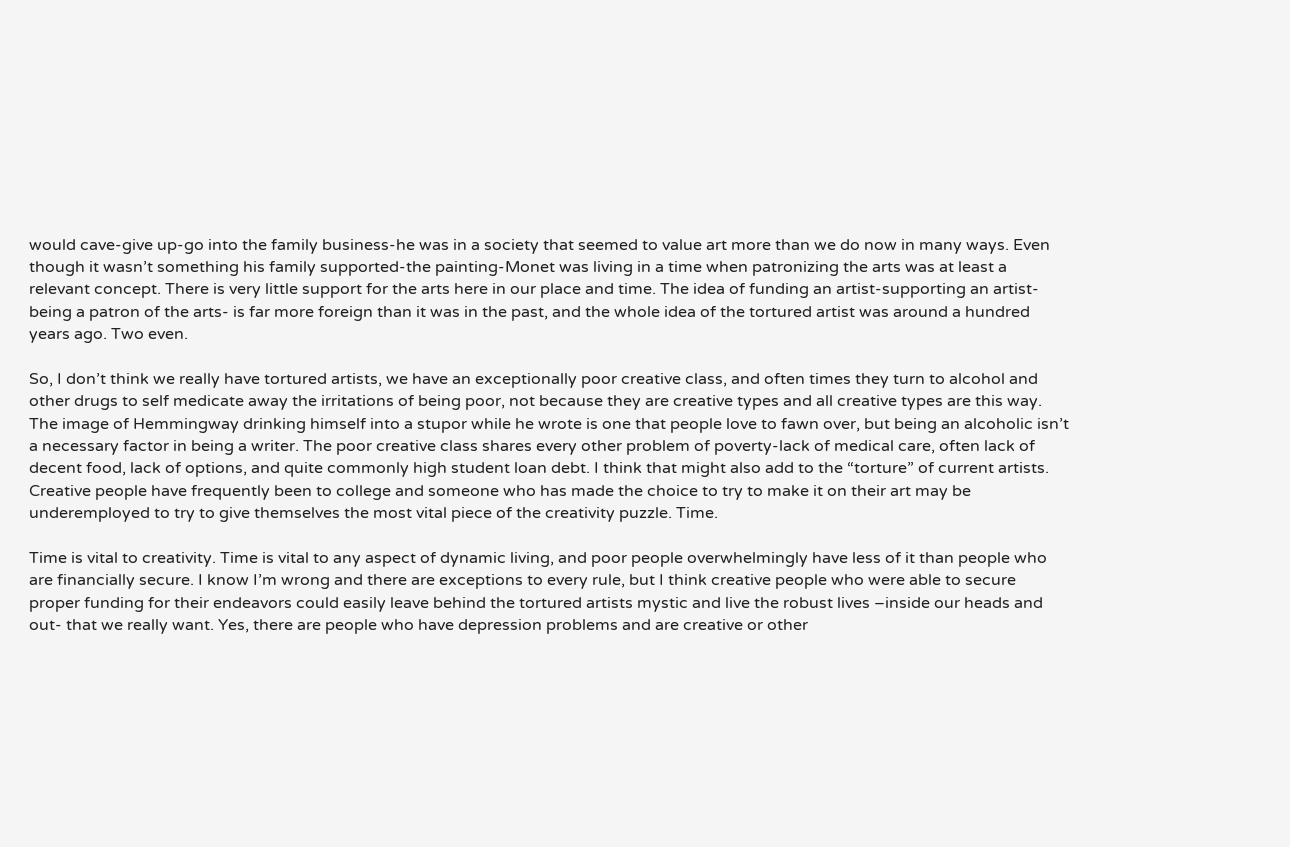would cave-give up-go into the family business-he was in a society that seemed to value art more than we do now in many ways. Even though it wasn’t something his family supported-the painting-Monet was living in a time when patronizing the arts was at least a relevant concept. There is very little support for the arts here in our place and time. The idea of funding an artist-supporting an artist-being a patron of the arts- is far more foreign than it was in the past, and the whole idea of the tortured artist was around a hundred years ago. Two even.

So, I don’t think we really have tortured artists, we have an exceptionally poor creative class, and often times they turn to alcohol and other drugs to self medicate away the irritations of being poor, not because they are creative types and all creative types are this way. The image of Hemmingway drinking himself into a stupor while he wrote is one that people love to fawn over, but being an alcoholic isn’t a necessary factor in being a writer. The poor creative class shares every other problem of poverty-lack of medical care, often lack of decent food, lack of options, and quite commonly high student loan debt. I think that might also add to the “torture” of current artists. Creative people have frequently been to college and someone who has made the choice to try to make it on their art may be underemployed to try to give themselves the most vital piece of the creativity puzzle. Time.

Time is vital to creativity. Time is vital to any aspect of dynamic living, and poor people overwhelmingly have less of it than people who are financially secure. I know I’m wrong and there are exceptions to every rule, but I think creative people who were able to secure proper funding for their endeavors could easily leave behind the tortured artists mystic and live the robust lives –inside our heads and out- that we really want. Yes, there are people who have depression problems and are creative or other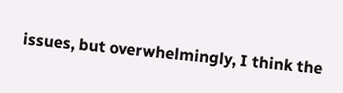issues, but overwhelmingly, I think the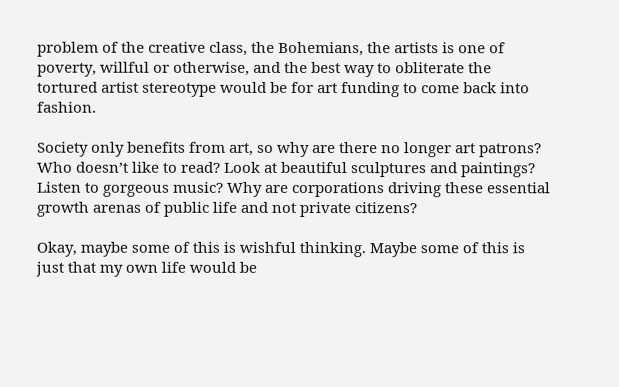problem of the creative class, the Bohemians, the artists is one of poverty, willful or otherwise, and the best way to obliterate the tortured artist stereotype would be for art funding to come back into fashion.

Society only benefits from art, so why are there no longer art patrons? Who doesn’t like to read? Look at beautiful sculptures and paintings? Listen to gorgeous music? Why are corporations driving these essential growth arenas of public life and not private citizens?

Okay, maybe some of this is wishful thinking. Maybe some of this is just that my own life would be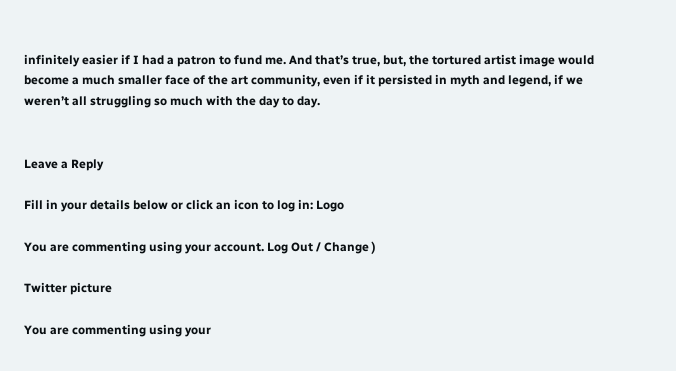infinitely easier if I had a patron to fund me. And that’s true, but, the tortured artist image would become a much smaller face of the art community, even if it persisted in myth and legend, if we weren’t all struggling so much with the day to day.


Leave a Reply

Fill in your details below or click an icon to log in: Logo

You are commenting using your account. Log Out / Change )

Twitter picture

You are commenting using your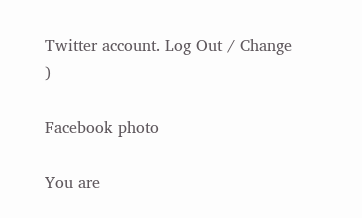Twitter account. Log Out / Change )

Facebook photo

You are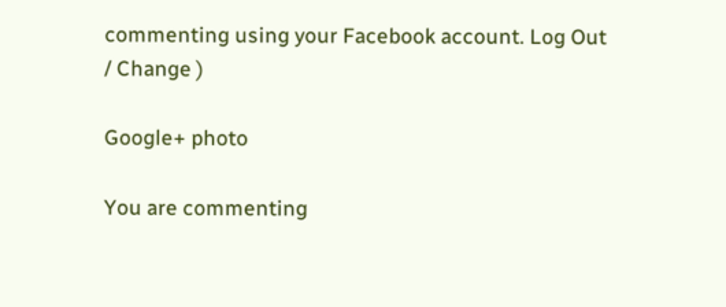commenting using your Facebook account. Log Out / Change )

Google+ photo

You are commenting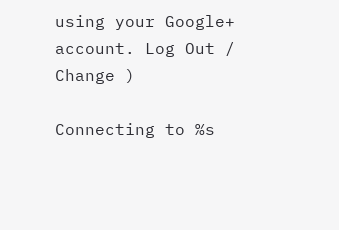using your Google+ account. Log Out / Change )

Connecting to %s